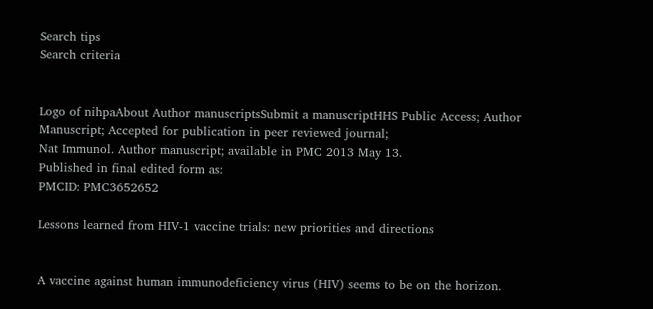Search tips
Search criteria


Logo of nihpaAbout Author manuscriptsSubmit a manuscriptHHS Public Access; Author Manuscript; Accepted for publication in peer reviewed journal;
Nat Immunol. Author manuscript; available in PMC 2013 May 13.
Published in final edited form as:
PMCID: PMC3652652

Lessons learned from HIV-1 vaccine trials: new priorities and directions


A vaccine against human immunodeficiency virus (HIV) seems to be on the horizon.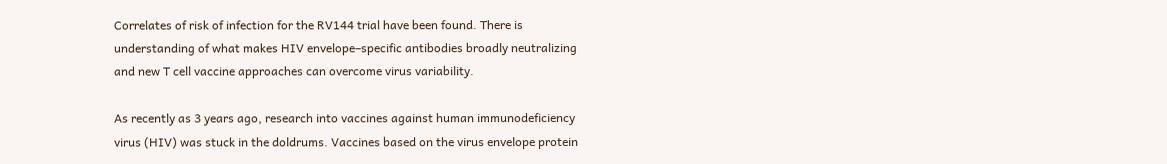Correlates of risk of infection for the RV144 trial have been found. There is understanding of what makes HIV envelope–specific antibodies broadly neutralizing and new T cell vaccine approaches can overcome virus variability.

As recently as 3 years ago, research into vaccines against human immunodeficiency virus (HIV) was stuck in the doldrums. Vaccines based on the virus envelope protein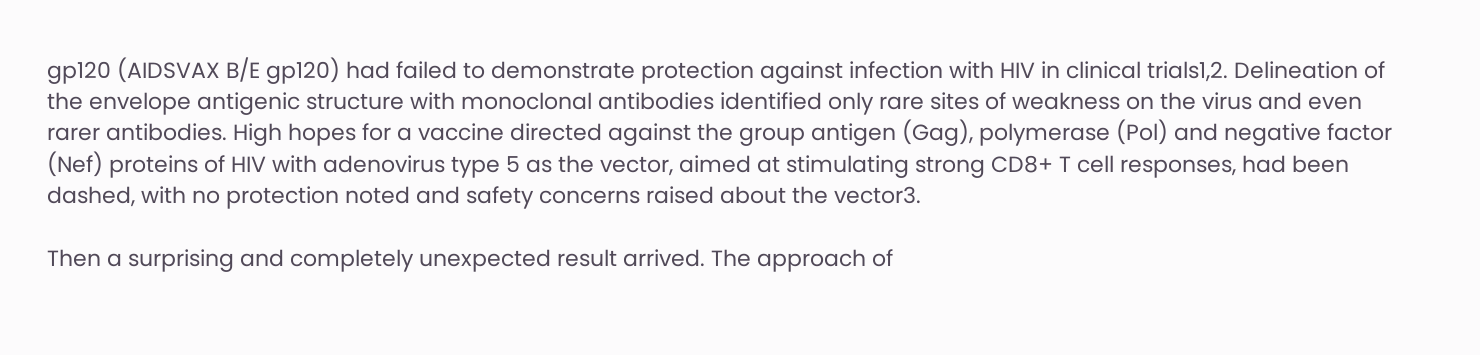gp120 (AIDSVAX B/E gp120) had failed to demonstrate protection against infection with HIV in clinical trials1,2. Delineation of the envelope antigenic structure with monoclonal antibodies identified only rare sites of weakness on the virus and even rarer antibodies. High hopes for a vaccine directed against the group antigen (Gag), polymerase (Pol) and negative factor (Nef) proteins of HIV with adenovirus type 5 as the vector, aimed at stimulating strong CD8+ T cell responses, had been dashed, with no protection noted and safety concerns raised about the vector3.

Then a surprising and completely unexpected result arrived. The approach of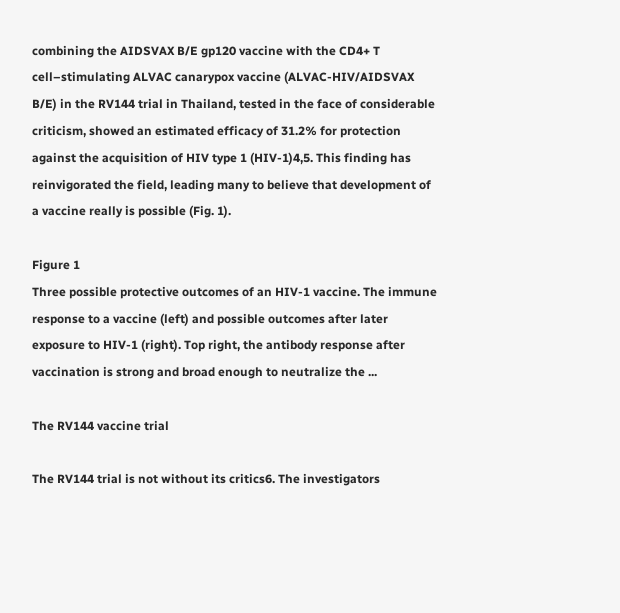combining the AIDSVAX B/E gp120 vaccine with the CD4+ T cell–stimulating ALVAC canarypox vaccine (ALVAC-HIV/AIDSVAX B/E) in the RV144 trial in Thailand, tested in the face of considerable criticism, showed an estimated efficacy of 31.2% for protection against the acquisition of HIV type 1 (HIV-1)4,5. This finding has reinvigorated the field, leading many to believe that development of a vaccine really is possible (Fig. 1).

Figure 1
Three possible protective outcomes of an HIV-1 vaccine. The immune response to a vaccine (left) and possible outcomes after later exposure to HIV-1 (right). Top right, the antibody response after vaccination is strong and broad enough to neutralize the ...

The RV144 vaccine trial

The RV144 trial is not without its critics6. The investigators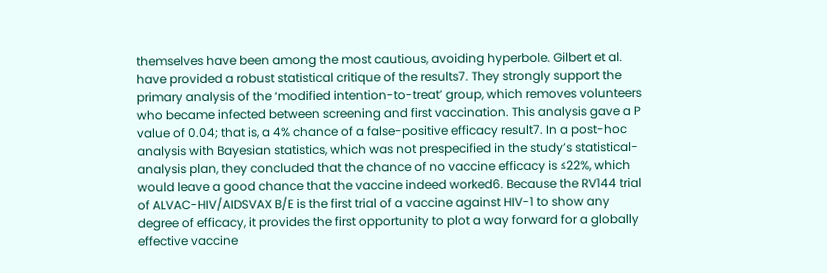themselves have been among the most cautious, avoiding hyperbole. Gilbert et al. have provided a robust statistical critique of the results7. They strongly support the primary analysis of the ‘modified intention-to-treat’ group, which removes volunteers who became infected between screening and first vaccination. This analysis gave a P value of 0.04; that is, a 4% chance of a false-positive efficacy result7. In a post-hoc analysis with Bayesian statistics, which was not prespecified in the study’s statistical-analysis plan, they concluded that the chance of no vaccine efficacy is ≤22%, which would leave a good chance that the vaccine indeed worked6. Because the RV144 trial of ALVAC-HIV/AIDSVAX B/E is the first trial of a vaccine against HIV-1 to show any degree of efficacy, it provides the first opportunity to plot a way forward for a globally effective vaccine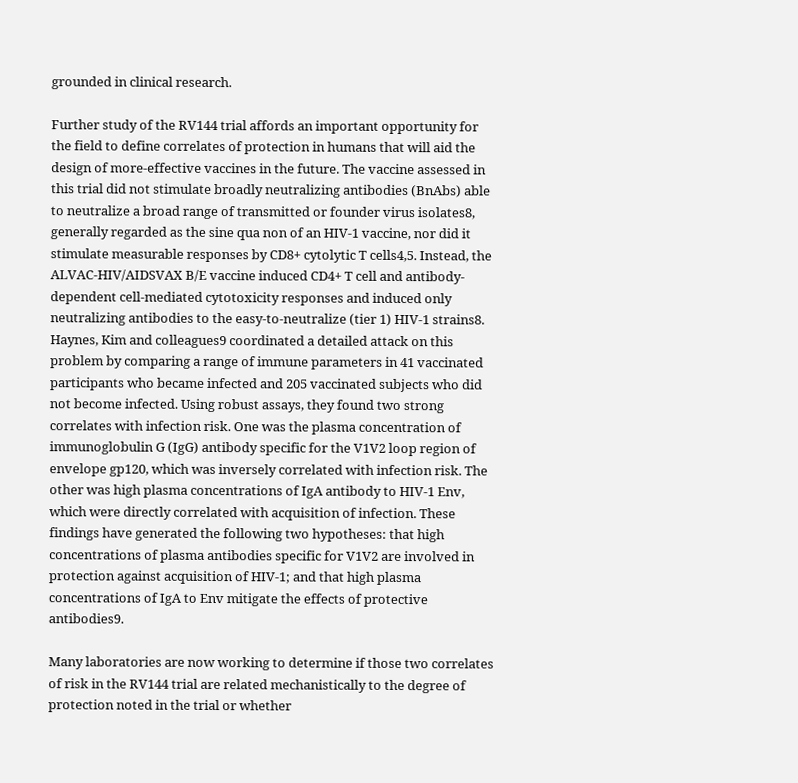grounded in clinical research.

Further study of the RV144 trial affords an important opportunity for the field to define correlates of protection in humans that will aid the design of more-effective vaccines in the future. The vaccine assessed in this trial did not stimulate broadly neutralizing antibodies (BnAbs) able to neutralize a broad range of transmitted or founder virus isolates8, generally regarded as the sine qua non of an HIV-1 vaccine, nor did it stimulate measurable responses by CD8+ cytolytic T cells4,5. Instead, the ALVAC-HIV/AIDSVAX B/E vaccine induced CD4+ T cell and antibody-dependent cell-mediated cytotoxicity responses and induced only neutralizing antibodies to the easy-to-neutralize (tier 1) HIV-1 strains8. Haynes, Kim and colleagues9 coordinated a detailed attack on this problem by comparing a range of immune parameters in 41 vaccinated participants who became infected and 205 vaccinated subjects who did not become infected. Using robust assays, they found two strong correlates with infection risk. One was the plasma concentration of immunoglobulin G (IgG) antibody specific for the V1V2 loop region of envelope gp120, which was inversely correlated with infection risk. The other was high plasma concentrations of IgA antibody to HIV-1 Env, which were directly correlated with acquisition of infection. These findings have generated the following two hypotheses: that high concentrations of plasma antibodies specific for V1V2 are involved in protection against acquisition of HIV-1; and that high plasma concentrations of IgA to Env mitigate the effects of protective antibodies9.

Many laboratories are now working to determine if those two correlates of risk in the RV144 trial are related mechanistically to the degree of protection noted in the trial or whether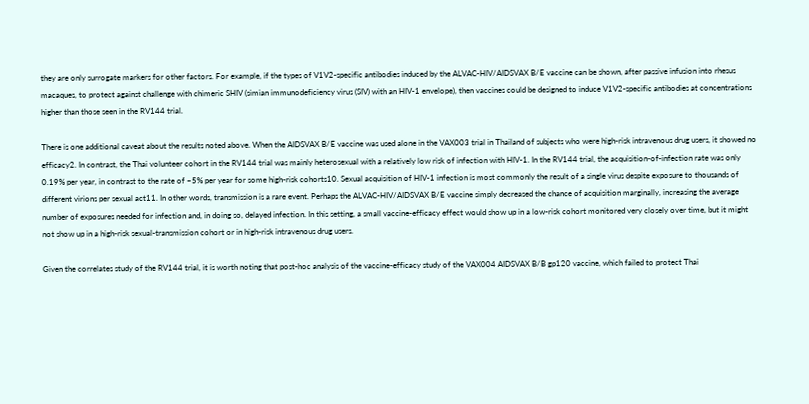they are only surrogate markers for other factors. For example, if the types of V1V2-specific antibodies induced by the ALVAC-HIV/AIDSVAX B/E vaccine can be shown, after passive infusion into rhesus macaques, to protect against challenge with chimeric SHIV (simian immunodeficiency virus (SIV) with an HIV-1 envelope), then vaccines could be designed to induce V1V2-specific antibodies at concentrations higher than those seen in the RV144 trial.

There is one additional caveat about the results noted above. When the AIDSVAX B/E vaccine was used alone in the VAX003 trial in Thailand of subjects who were high-risk intravenous drug users, it showed no efficacy2. In contrast, the Thai volunteer cohort in the RV144 trial was mainly heterosexual with a relatively low risk of infection with HIV-1. In the RV144 trial, the acquisition-of-infection rate was only 0.19% per year, in contrast to the rate of ~5% per year for some high-risk cohorts10. Sexual acquisition of HIV-1 infection is most commonly the result of a single virus despite exposure to thousands of different virions per sexual act11. In other words, transmission is a rare event. Perhaps the ALVAC-HIV/AIDSVAX B/E vaccine simply decreased the chance of acquisition marginally, increasing the average number of exposures needed for infection and, in doing so, delayed infection. In this setting, a small vaccine-efficacy effect would show up in a low-risk cohort monitored very closely over time, but it might not show up in a high-risk sexual-transmission cohort or in high-risk intravenous drug users.

Given the correlates study of the RV144 trial, it is worth noting that post-hoc analysis of the vaccine-efficacy study of the VAX004 AIDSVAX B/B gp120 vaccine, which failed to protect Thai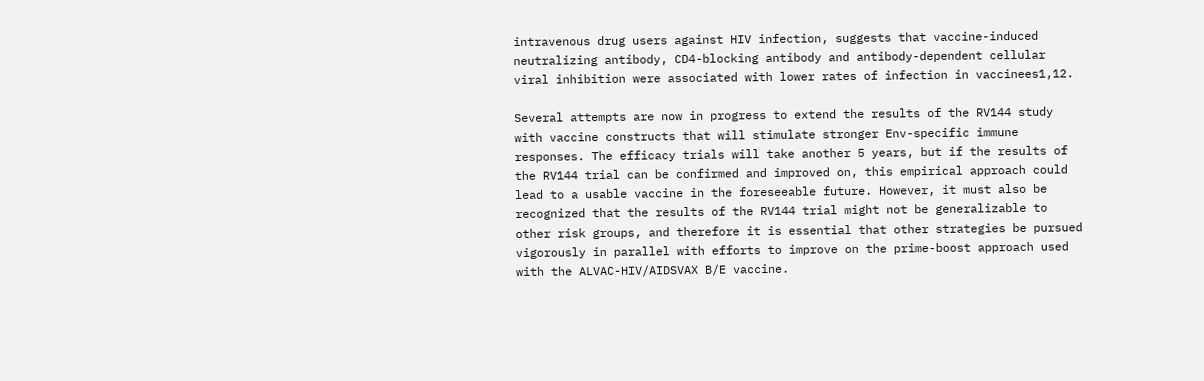intravenous drug users against HIV infection, suggests that vaccine-induced neutralizing antibody, CD4-blocking antibody and antibody-dependent cellular viral inhibition were associated with lower rates of infection in vaccinees1,12.

Several attempts are now in progress to extend the results of the RV144 study with vaccine constructs that will stimulate stronger Env-specific immune responses. The efficacy trials will take another 5 years, but if the results of the RV144 trial can be confirmed and improved on, this empirical approach could lead to a usable vaccine in the foreseeable future. However, it must also be recognized that the results of the RV144 trial might not be generalizable to other risk groups, and therefore it is essential that other strategies be pursued vigorously in parallel with efforts to improve on the prime-boost approach used with the ALVAC-HIV/AIDSVAX B/E vaccine.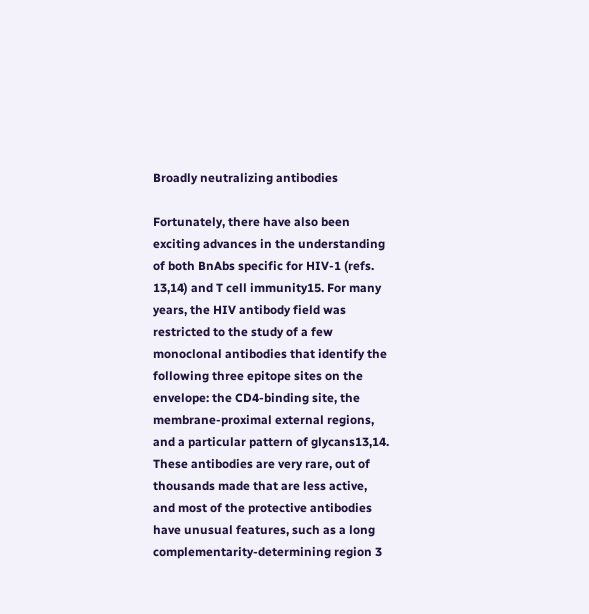Broadly neutralizing antibodies

Fortunately, there have also been exciting advances in the understanding of both BnAbs specific for HIV-1 (refs. 13,14) and T cell immunity15. For many years, the HIV antibody field was restricted to the study of a few monoclonal antibodies that identify the following three epitope sites on the envelope: the CD4-binding site, the membrane-proximal external regions, and a particular pattern of glycans13,14. These antibodies are very rare, out of thousands made that are less active, and most of the protective antibodies have unusual features, such as a long complementarity-determining region 3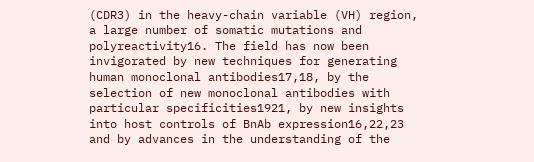(CDR3) in the heavy-chain variable (VH) region, a large number of somatic mutations and polyreactivity16. The field has now been invigorated by new techniques for generating human monoclonal antibodies17,18, by the selection of new monoclonal antibodies with particular specificities1921, by new insights into host controls of BnAb expression16,22,23 and by advances in the understanding of the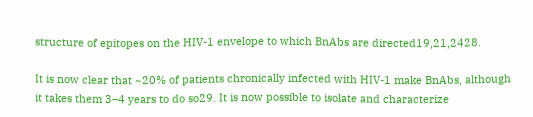structure of epitopes on the HIV-1 envelope to which BnAbs are directed19,21,2428.

It is now clear that ~20% of patients chronically infected with HIV-1 make BnAbs, although it takes them 3–4 years to do so29. It is now possible to isolate and characterize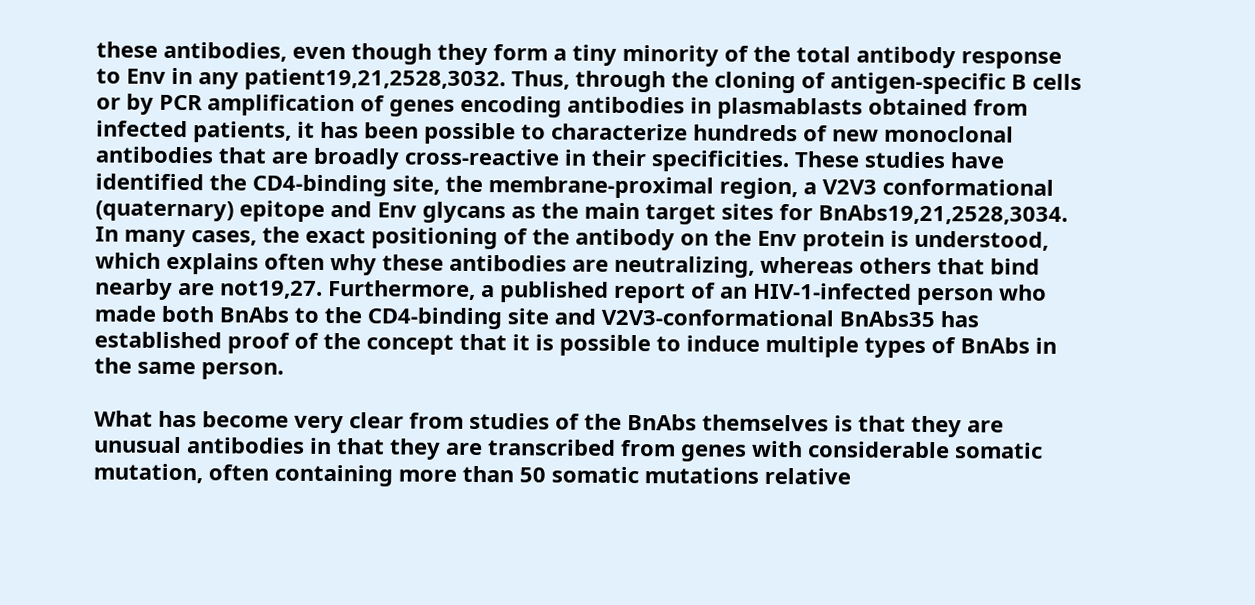these antibodies, even though they form a tiny minority of the total antibody response to Env in any patient19,21,2528,3032. Thus, through the cloning of antigen-specific B cells or by PCR amplification of genes encoding antibodies in plasmablasts obtained from infected patients, it has been possible to characterize hundreds of new monoclonal antibodies that are broadly cross-reactive in their specificities. These studies have identified the CD4-binding site, the membrane-proximal region, a V2V3 conformational (quaternary) epitope and Env glycans as the main target sites for BnAbs19,21,2528,3034. In many cases, the exact positioning of the antibody on the Env protein is understood, which explains often why these antibodies are neutralizing, whereas others that bind nearby are not19,27. Furthermore, a published report of an HIV-1-infected person who made both BnAbs to the CD4-binding site and V2V3-conformational BnAbs35 has established proof of the concept that it is possible to induce multiple types of BnAbs in the same person.

What has become very clear from studies of the BnAbs themselves is that they are unusual antibodies in that they are transcribed from genes with considerable somatic mutation, often containing more than 50 somatic mutations relative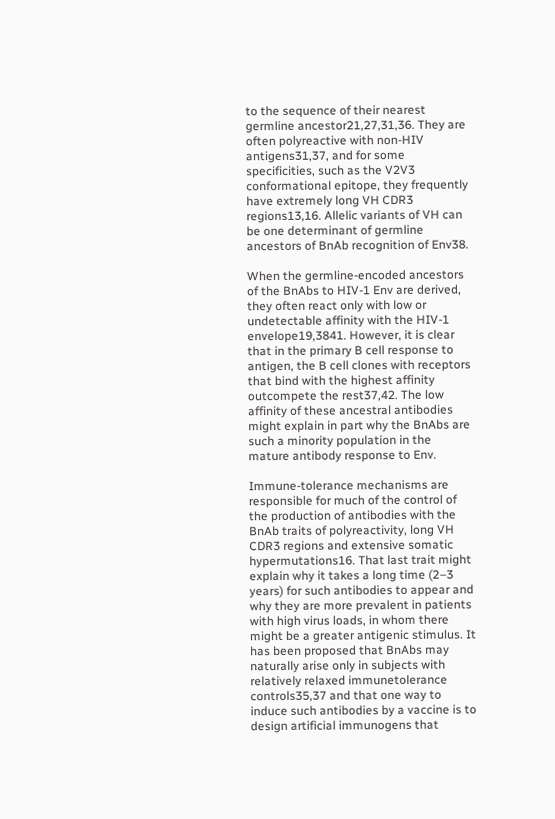to the sequence of their nearest germline ancestor21,27,31,36. They are often polyreactive with non-HIV antigens31,37, and for some specificities, such as the V2V3 conformational epitope, they frequently have extremely long VH CDR3 regions13,16. Allelic variants of VH can be one determinant of germline ancestors of BnAb recognition of Env38.

When the germline-encoded ancestors of the BnAbs to HIV-1 Env are derived, they often react only with low or undetectable affinity with the HIV-1 envelope19,3841. However, it is clear that in the primary B cell response to antigen, the B cell clones with receptors that bind with the highest affinity outcompete the rest37,42. The low affinity of these ancestral antibodies might explain in part why the BnAbs are such a minority population in the mature antibody response to Env.

Immune-tolerance mechanisms are responsible for much of the control of the production of antibodies with the BnAb traits of polyreactivity, long VH CDR3 regions and extensive somatic hypermutations16. That last trait might explain why it takes a long time (2–3 years) for such antibodies to appear and why they are more prevalent in patients with high virus loads, in whom there might be a greater antigenic stimulus. It has been proposed that BnAbs may naturally arise only in subjects with relatively relaxed immunetolerance controls35,37 and that one way to induce such antibodies by a vaccine is to design artificial immunogens that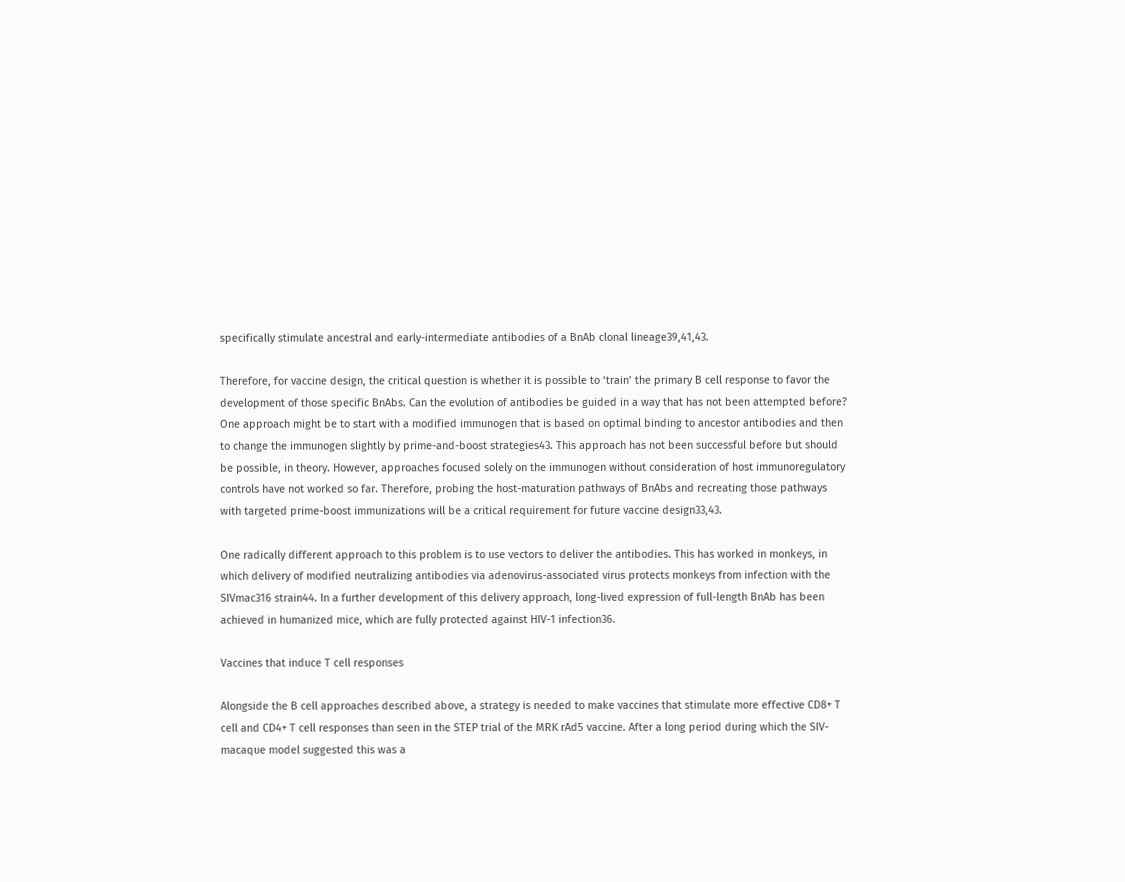specifically stimulate ancestral and early-intermediate antibodies of a BnAb clonal lineage39,41,43.

Therefore, for vaccine design, the critical question is whether it is possible to ‘train’ the primary B cell response to favor the development of those specific BnAbs. Can the evolution of antibodies be guided in a way that has not been attempted before? One approach might be to start with a modified immunogen that is based on optimal binding to ancestor antibodies and then to change the immunogen slightly by prime-and-boost strategies43. This approach has not been successful before but should be possible, in theory. However, approaches focused solely on the immunogen without consideration of host immunoregulatory controls have not worked so far. Therefore, probing the host-maturation pathways of BnAbs and recreating those pathways with targeted prime-boost immunizations will be a critical requirement for future vaccine design33,43.

One radically different approach to this problem is to use vectors to deliver the antibodies. This has worked in monkeys, in which delivery of modified neutralizing antibodies via adenovirus-associated virus protects monkeys from infection with the SIVmac316 strain44. In a further development of this delivery approach, long-lived expression of full-length BnAb has been achieved in humanized mice, which are fully protected against HIV-1 infection36.

Vaccines that induce T cell responses

Alongside the B cell approaches described above, a strategy is needed to make vaccines that stimulate more effective CD8+ T cell and CD4+ T cell responses than seen in the STEP trial of the MRK rAd5 vaccine. After a long period during which the SIV-macaque model suggested this was a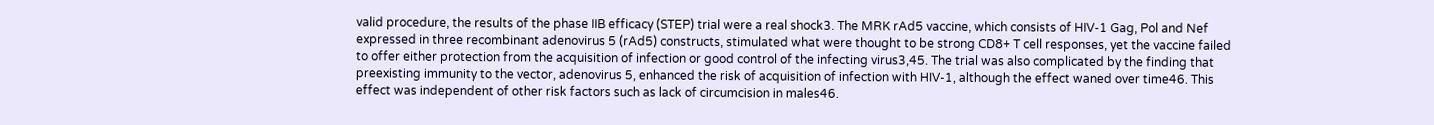valid procedure, the results of the phase IIB efficacy (STEP) trial were a real shock3. The MRK rAd5 vaccine, which consists of HIV-1 Gag, Pol and Nef expressed in three recombinant adenovirus 5 (rAd5) constructs, stimulated what were thought to be strong CD8+ T cell responses, yet the vaccine failed to offer either protection from the acquisition of infection or good control of the infecting virus3,45. The trial was also complicated by the finding that preexisting immunity to the vector, adenovirus 5, enhanced the risk of acquisition of infection with HIV-1, although the effect waned over time46. This effect was independent of other risk factors such as lack of circumcision in males46.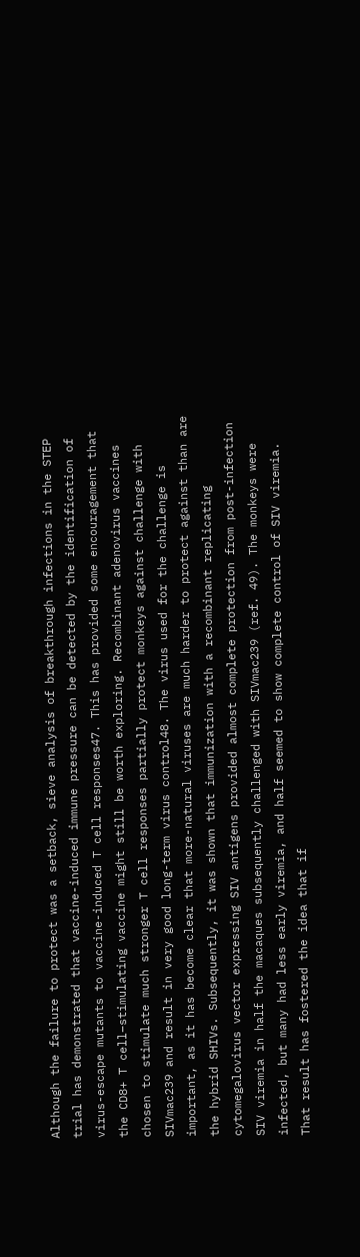Although the failure to protect was a setback, sieve analysis of breakthrough infections in the STEP trial has demonstrated that vaccine-induced immune pressure can be detected by the identification of virus-escape mutants to vaccine-induced T cell responses47. This has provided some encouragement that the CD8+ T cell–stimulating vaccine might still be worth exploring. Recombinant adenovirus vaccines chosen to stimulate much stronger T cell responses partially protect monkeys against challenge with SIVmac239 and result in very good long-term virus control48. The virus used for the challenge is important, as it has become clear that more-natural viruses are much harder to protect against than are the hybrid SHIVs. Subsequently, it was shown that immunization with a recombinant replicating cytomegalovirus vector expressing SIV antigens provided almost complete protection from post-infection SIV viremia in half the macaques subsequently challenged with SIVmac239 (ref. 49). The monkeys were infected, but many had less early viremia, and half seemed to show complete control of SIV viremia. That result has fostered the idea that if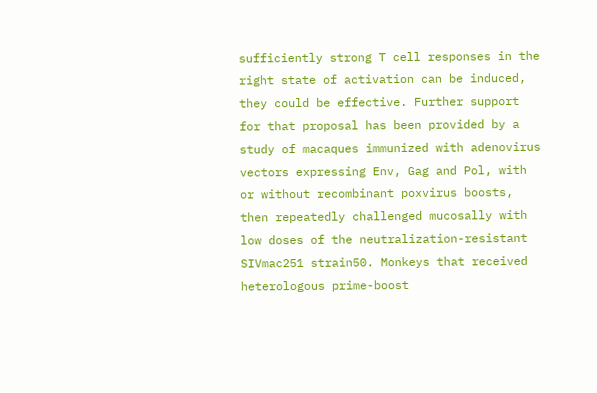sufficiently strong T cell responses in the right state of activation can be induced, they could be effective. Further support for that proposal has been provided by a study of macaques immunized with adenovirus vectors expressing Env, Gag and Pol, with or without recombinant poxvirus boosts, then repeatedly challenged mucosally with low doses of the neutralization-resistant SIVmac251 strain50. Monkeys that received heterologous prime-boost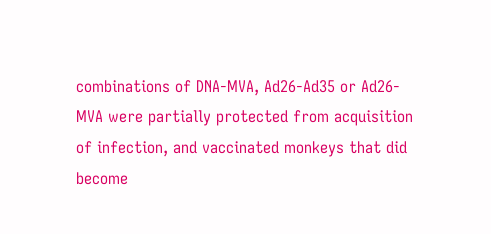combinations of DNA-MVA, Ad26-Ad35 or Ad26-MVA were partially protected from acquisition of infection, and vaccinated monkeys that did become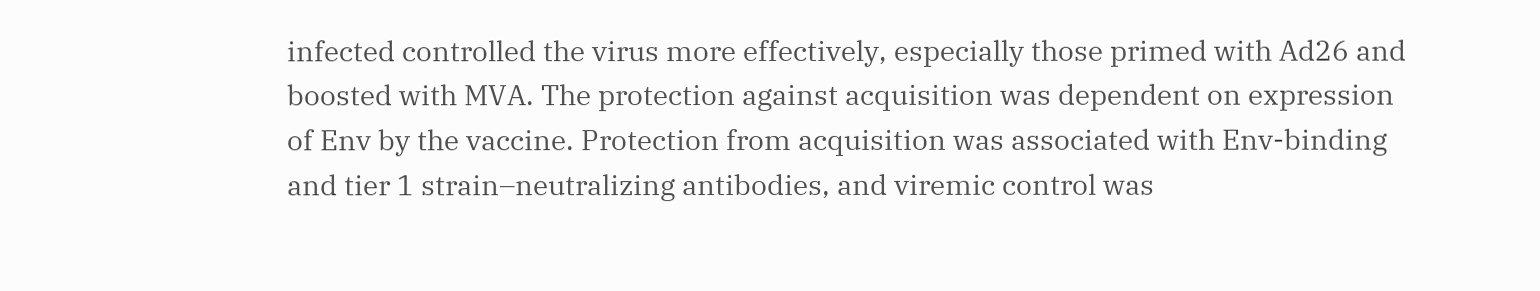infected controlled the virus more effectively, especially those primed with Ad26 and boosted with MVA. The protection against acquisition was dependent on expression of Env by the vaccine. Protection from acquisition was associated with Env-binding and tier 1 strain–neutralizing antibodies, and viremic control was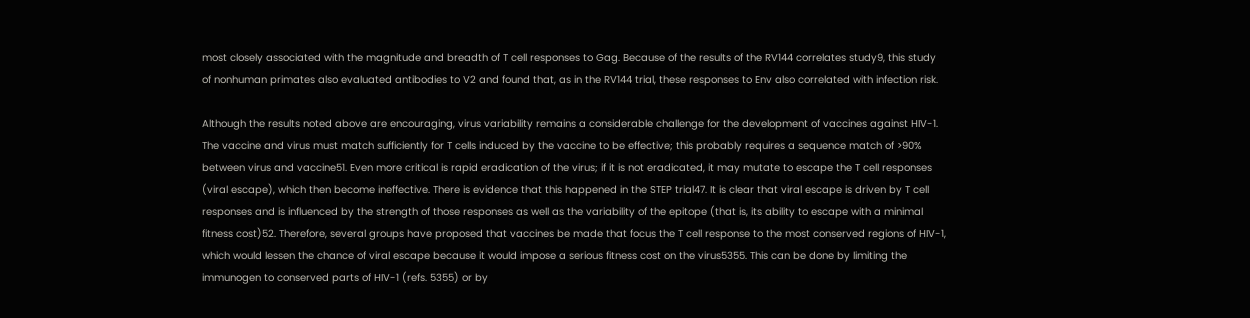most closely associated with the magnitude and breadth of T cell responses to Gag. Because of the results of the RV144 correlates study9, this study of nonhuman primates also evaluated antibodies to V2 and found that, as in the RV144 trial, these responses to Env also correlated with infection risk.

Although the results noted above are encouraging, virus variability remains a considerable challenge for the development of vaccines against HIV-1. The vaccine and virus must match sufficiently for T cells induced by the vaccine to be effective; this probably requires a sequence match of >90% between virus and vaccine51. Even more critical is rapid eradication of the virus; if it is not eradicated, it may mutate to escape the T cell responses (viral escape), which then become ineffective. There is evidence that this happened in the STEP trial47. It is clear that viral escape is driven by T cell responses and is influenced by the strength of those responses as well as the variability of the epitope (that is, its ability to escape with a minimal fitness cost)52. Therefore, several groups have proposed that vaccines be made that focus the T cell response to the most conserved regions of HIV-1, which would lessen the chance of viral escape because it would impose a serious fitness cost on the virus5355. This can be done by limiting the immunogen to conserved parts of HIV-1 (refs. 5355) or by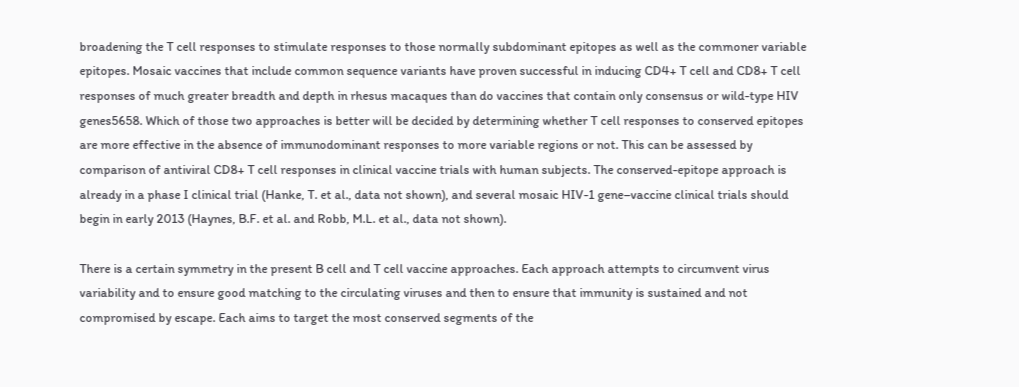broadening the T cell responses to stimulate responses to those normally subdominant epitopes as well as the commoner variable epitopes. Mosaic vaccines that include common sequence variants have proven successful in inducing CD4+ T cell and CD8+ T cell responses of much greater breadth and depth in rhesus macaques than do vaccines that contain only consensus or wild-type HIV genes5658. Which of those two approaches is better will be decided by determining whether T cell responses to conserved epitopes are more effective in the absence of immunodominant responses to more variable regions or not. This can be assessed by comparison of antiviral CD8+ T cell responses in clinical vaccine trials with human subjects. The conserved-epitope approach is already in a phase I clinical trial (Hanke, T. et al., data not shown), and several mosaic HIV-1 gene–vaccine clinical trials should begin in early 2013 (Haynes, B.F. et al. and Robb, M.L. et al., data not shown).

There is a certain symmetry in the present B cell and T cell vaccine approaches. Each approach attempts to circumvent virus variability and to ensure good matching to the circulating viruses and then to ensure that immunity is sustained and not compromised by escape. Each aims to target the most conserved segments of the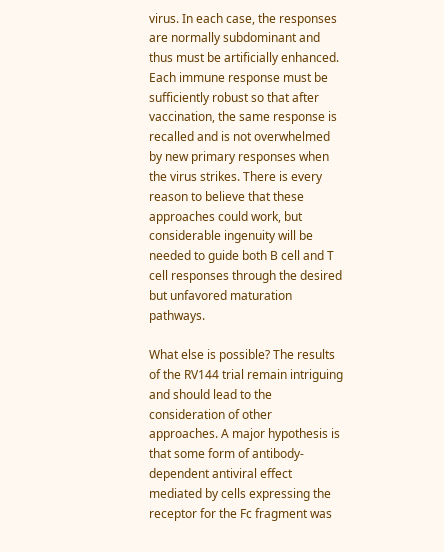virus. In each case, the responses are normally subdominant and thus must be artificially enhanced. Each immune response must be sufficiently robust so that after vaccination, the same response is recalled and is not overwhelmed by new primary responses when the virus strikes. There is every reason to believe that these approaches could work, but considerable ingenuity will be needed to guide both B cell and T cell responses through the desired but unfavored maturation pathways.

What else is possible? The results of the RV144 trial remain intriguing and should lead to the consideration of other approaches. A major hypothesis is that some form of antibody-dependent antiviral effect mediated by cells expressing the receptor for the Fc fragment was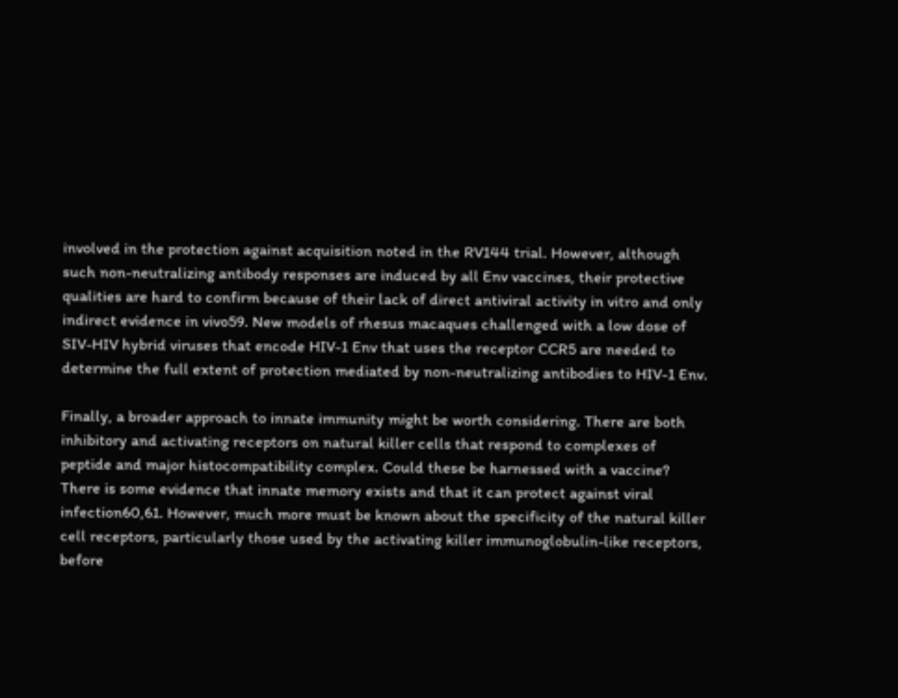involved in the protection against acquisition noted in the RV144 trial. However, although such non-neutralizing antibody responses are induced by all Env vaccines, their protective qualities are hard to confirm because of their lack of direct antiviral activity in vitro and only indirect evidence in vivo59. New models of rhesus macaques challenged with a low dose of SIV-HIV hybrid viruses that encode HIV-1 Env that uses the receptor CCR5 are needed to determine the full extent of protection mediated by non-neutralizing antibodies to HIV-1 Env.

Finally, a broader approach to innate immunity might be worth considering. There are both inhibitory and activating receptors on natural killer cells that respond to complexes of peptide and major histocompatibility complex. Could these be harnessed with a vaccine? There is some evidence that innate memory exists and that it can protect against viral infection60,61. However, much more must be known about the specificity of the natural killer cell receptors, particularly those used by the activating killer immunoglobulin-like receptors, before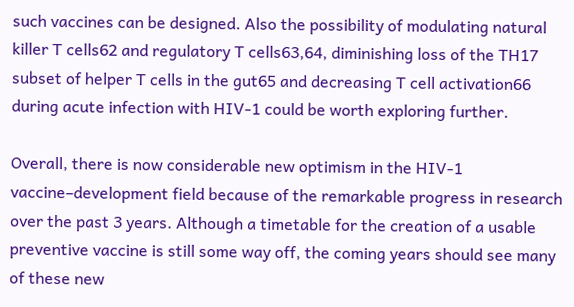such vaccines can be designed. Also the possibility of modulating natural killer T cells62 and regulatory T cells63,64, diminishing loss of the TH17 subset of helper T cells in the gut65 and decreasing T cell activation66 during acute infection with HIV-1 could be worth exploring further.

Overall, there is now considerable new optimism in the HIV-1 vaccine–development field because of the remarkable progress in research over the past 3 years. Although a timetable for the creation of a usable preventive vaccine is still some way off, the coming years should see many of these new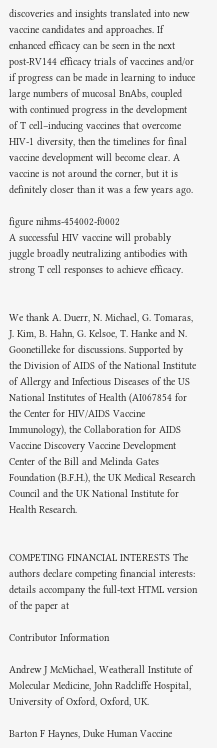discoveries and insights translated into new vaccine candidates and approaches. If enhanced efficacy can be seen in the next post-RV144 efficacy trials of vaccines and/or if progress can be made in learning to induce large numbers of mucosal BnAbs, coupled with continued progress in the development of T cell–inducing vaccines that overcome HIV-1 diversity, then the timelines for final vaccine development will become clear. A vaccine is not around the corner, but it is definitely closer than it was a few years ago.

figure nihms-454002-f0002
A successful HIV vaccine will probably juggle broadly neutralizing antibodies with strong T cell responses to achieve efficacy.


We thank A. Duerr, N. Michael, G. Tomaras, J. Kim, B. Hahn, G. Kelsoe, T. Hanke and N. Goonetilleke for discussions. Supported by the Division of AIDS of the National Institute of Allergy and Infectious Diseases of the US National Institutes of Health (AI067854 for the Center for HIV/AIDS Vaccine Immunology), the Collaboration for AIDS Vaccine Discovery Vaccine Development Center of the Bill and Melinda Gates Foundation (B.F.H.), the UK Medical Research Council and the UK National Institute for Health Research.


COMPETING FINANCIAL INTERESTS The authors declare competing financial interests: details accompany the full-text HTML version of the paper at

Contributor Information

Andrew J McMichael, Weatherall Institute of Molecular Medicine, John Radcliffe Hospital, University of Oxford, Oxford, UK.

Barton F Haynes, Duke Human Vaccine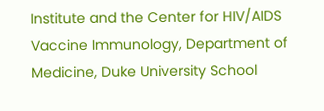Institute and the Center for HIV/AIDS Vaccine Immunology, Department of Medicine, Duke University School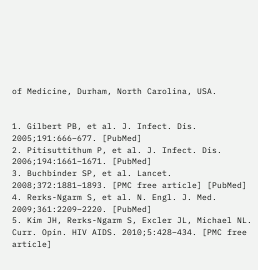of Medicine, Durham, North Carolina, USA.


1. Gilbert PB, et al. J. Infect. Dis. 2005;191:666–677. [PubMed]
2. Pitisuttithum P, et al. J. Infect. Dis. 2006;194:1661–1671. [PubMed]
3. Buchbinder SP, et al. Lancet. 2008;372:1881–1893. [PMC free article] [PubMed]
4. Rerks-Ngarm S, et al. N. Engl. J. Med. 2009;361:2209–2220. [PubMed]
5. Kim JH, Rerks-Ngarm S, Excler JL, Michael NL. Curr. Opin. HIV AIDS. 2010;5:428–434. [PMC free article]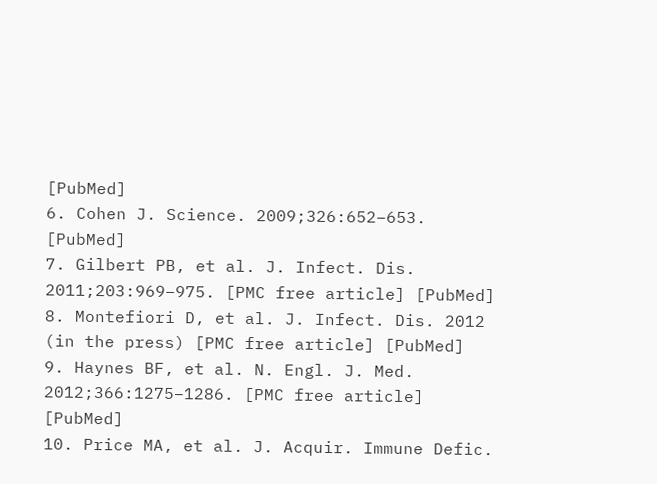[PubMed]
6. Cohen J. Science. 2009;326:652–653. [PubMed]
7. Gilbert PB, et al. J. Infect. Dis. 2011;203:969–975. [PMC free article] [PubMed]
8. Montefiori D, et al. J. Infect. Dis. 2012 (in the press) [PMC free article] [PubMed]
9. Haynes BF, et al. N. Engl. J. Med. 2012;366:1275–1286. [PMC free article] [PubMed]
10. Price MA, et al. J. Acquir. Immune Defic.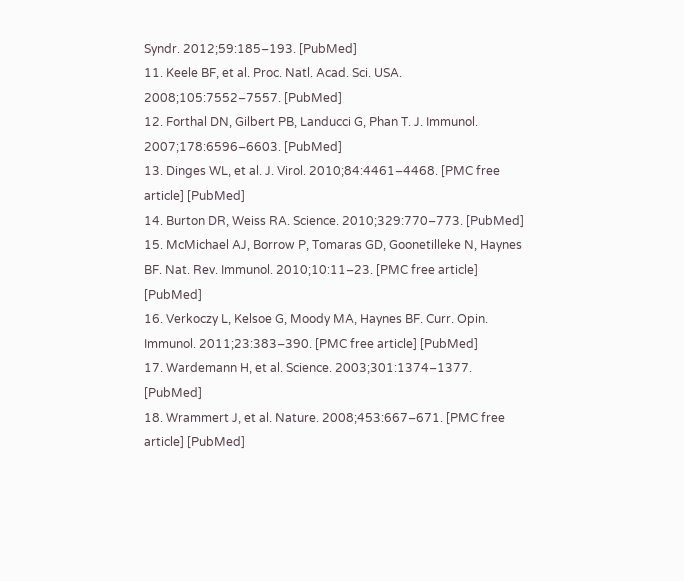Syndr. 2012;59:185–193. [PubMed]
11. Keele BF, et al. Proc. Natl. Acad. Sci. USA. 2008;105:7552–7557. [PubMed]
12. Forthal DN, Gilbert PB, Landucci G, Phan T. J. Immunol. 2007;178:6596–6603. [PubMed]
13. Dinges WL, et al. J. Virol. 2010;84:4461–4468. [PMC free article] [PubMed]
14. Burton DR, Weiss RA. Science. 2010;329:770–773. [PubMed]
15. McMichael AJ, Borrow P, Tomaras GD, Goonetilleke N, Haynes BF. Nat. Rev. Immunol. 2010;10:11–23. [PMC free article] [PubMed]
16. Verkoczy L, Kelsoe G, Moody MA, Haynes BF. Curr. Opin. Immunol. 2011;23:383–390. [PMC free article] [PubMed]
17. Wardemann H, et al. Science. 2003;301:1374–1377. [PubMed]
18. Wrammert J, et al. Nature. 2008;453:667–671. [PMC free article] [PubMed]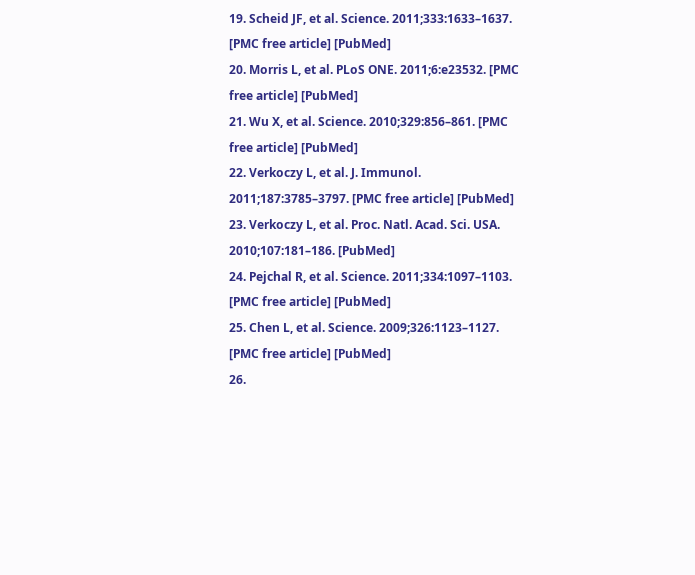19. Scheid JF, et al. Science. 2011;333:1633–1637. [PMC free article] [PubMed]
20. Morris L, et al. PLoS ONE. 2011;6:e23532. [PMC free article] [PubMed]
21. Wu X, et al. Science. 2010;329:856–861. [PMC free article] [PubMed]
22. Verkoczy L, et al. J. Immunol. 2011;187:3785–3797. [PMC free article] [PubMed]
23. Verkoczy L, et al. Proc. Natl. Acad. Sci. USA. 2010;107:181–186. [PubMed]
24. Pejchal R, et al. Science. 2011;334:1097–1103. [PMC free article] [PubMed]
25. Chen L, et al. Science. 2009;326:1123–1127. [PMC free article] [PubMed]
26.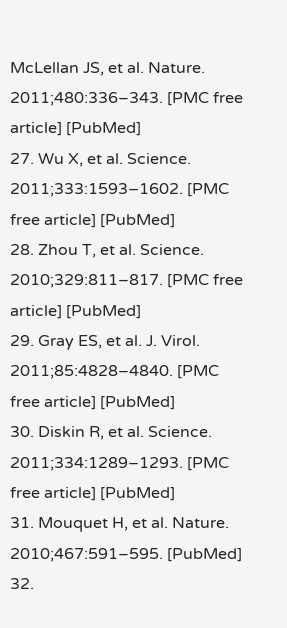McLellan JS, et al. Nature. 2011;480:336–343. [PMC free article] [PubMed]
27. Wu X, et al. Science. 2011;333:1593–1602. [PMC free article] [PubMed]
28. Zhou T, et al. Science. 2010;329:811–817. [PMC free article] [PubMed]
29. Gray ES, et al. J. Virol. 2011;85:4828–4840. [PMC free article] [PubMed]
30. Diskin R, et al. Science. 2011;334:1289–1293. [PMC free article] [PubMed]
31. Mouquet H, et al. Nature. 2010;467:591–595. [PubMed]
32.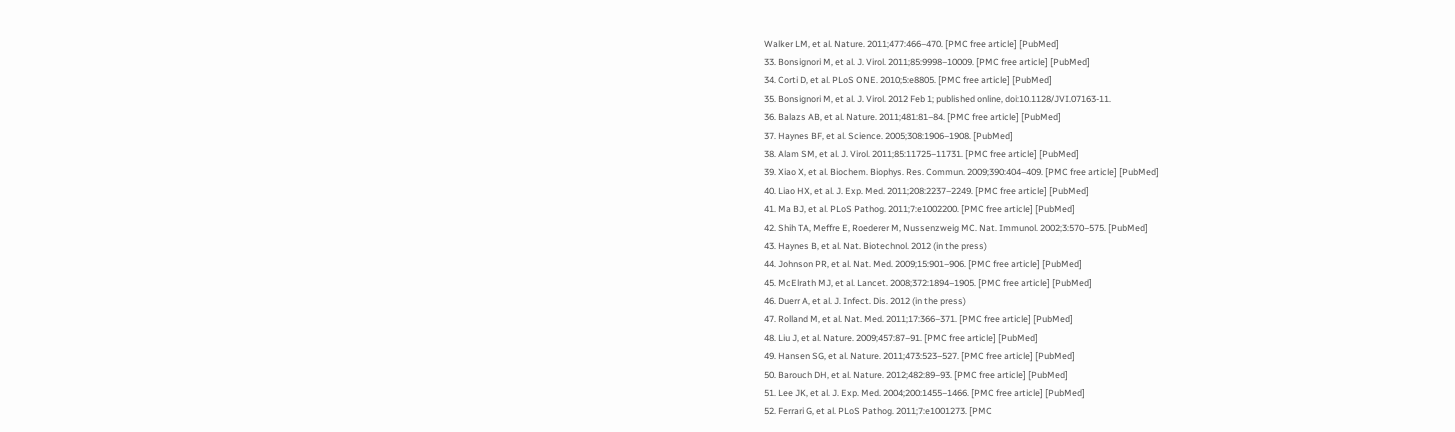Walker LM, et al. Nature. 2011;477:466–470. [PMC free article] [PubMed]
33. Bonsignori M, et al. J. Virol. 2011;85:9998–10009. [PMC free article] [PubMed]
34. Corti D, et al. PLoS ONE. 2010;5:e8805. [PMC free article] [PubMed]
35. Bonsignori M, et al. J. Virol. 2012 Feb 1; published online, doi:10.1128/JVI.07163-11.
36. Balazs AB, et al. Nature. 2011;481:81–84. [PMC free article] [PubMed]
37. Haynes BF, et al. Science. 2005;308:1906–1908. [PubMed]
38. Alam SM, et al. J. Virol. 2011;85:11725–11731. [PMC free article] [PubMed]
39. Xiao X, et al. Biochem. Biophys. Res. Commun. 2009;390:404–409. [PMC free article] [PubMed]
40. Liao HX, et al. J. Exp. Med. 2011;208:2237–2249. [PMC free article] [PubMed]
41. Ma BJ, et al. PLoS Pathog. 2011;7:e1002200. [PMC free article] [PubMed]
42. Shih TA, Meffre E, Roederer M, Nussenzweig MC. Nat. Immunol. 2002;3:570–575. [PubMed]
43. Haynes B, et al. Nat. Biotechnol. 2012 (in the press)
44. Johnson PR, et al. Nat. Med. 2009;15:901–906. [PMC free article] [PubMed]
45. McElrath MJ, et al. Lancet. 2008;372:1894–1905. [PMC free article] [PubMed]
46. Duerr A, et al. J. Infect. Dis. 2012 (in the press)
47. Rolland M, et al. Nat. Med. 2011;17:366–371. [PMC free article] [PubMed]
48. Liu J, et al. Nature. 2009;457:87–91. [PMC free article] [PubMed]
49. Hansen SG, et al. Nature. 2011;473:523–527. [PMC free article] [PubMed]
50. Barouch DH, et al. Nature. 2012;482:89–93. [PMC free article] [PubMed]
51. Lee JK, et al. J. Exp. Med. 2004;200:1455–1466. [PMC free article] [PubMed]
52. Ferrari G, et al. PLoS Pathog. 2011;7:e1001273. [PMC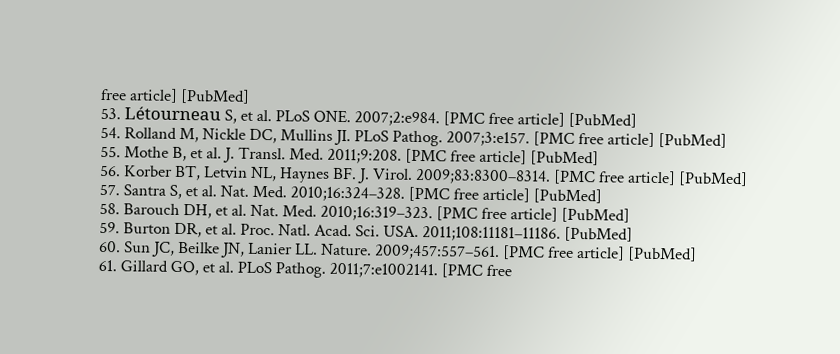free article] [PubMed]
53. Létourneau S, et al. PLoS ONE. 2007;2:e984. [PMC free article] [PubMed]
54. Rolland M, Nickle DC, Mullins JI. PLoS Pathog. 2007;3:e157. [PMC free article] [PubMed]
55. Mothe B, et al. J. Transl. Med. 2011;9:208. [PMC free article] [PubMed]
56. Korber BT, Letvin NL, Haynes BF. J. Virol. 2009;83:8300–8314. [PMC free article] [PubMed]
57. Santra S, et al. Nat. Med. 2010;16:324–328. [PMC free article] [PubMed]
58. Barouch DH, et al. Nat. Med. 2010;16:319–323. [PMC free article] [PubMed]
59. Burton DR, et al. Proc. Natl. Acad. Sci. USA. 2011;108:11181–11186. [PubMed]
60. Sun JC, Beilke JN, Lanier LL. Nature. 2009;457:557–561. [PMC free article] [PubMed]
61. Gillard GO, et al. PLoS Pathog. 2011;7:e1002141. [PMC free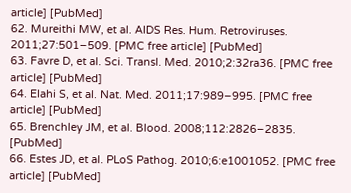article] [PubMed]
62. Mureithi MW, et al. AIDS Res. Hum. Retroviruses. 2011;27:501–509. [PMC free article] [PubMed]
63. Favre D, et al. Sci. Transl. Med. 2010;2:32ra36. [PMC free article] [PubMed]
64. Elahi S, et al. Nat. Med. 2011;17:989–995. [PMC free article] [PubMed]
65. Brenchley JM, et al. Blood. 2008;112:2826–2835. [PubMed]
66. Estes JD, et al. PLoS Pathog. 2010;6:e1001052. [PMC free article] [PubMed]